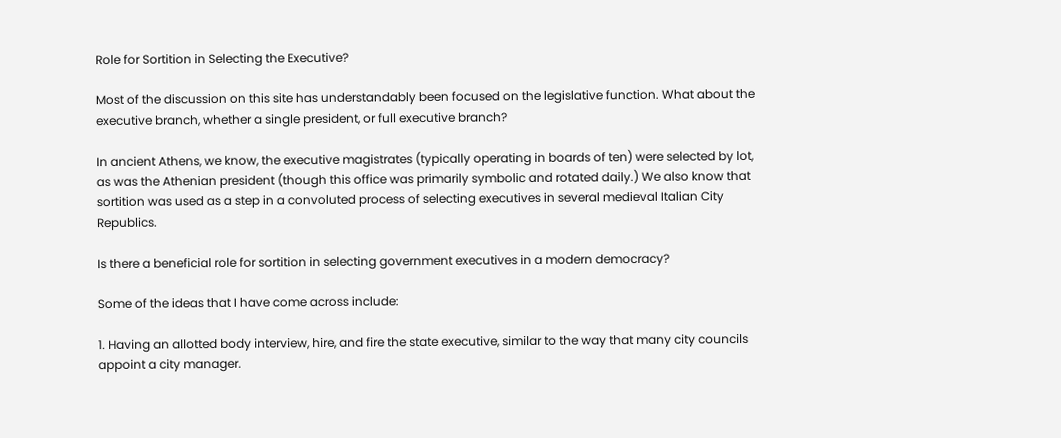Role for Sortition in Selecting the Executive?

Most of the discussion on this site has understandably been focused on the legislative function. What about the executive branch, whether a single president, or full executive branch?

In ancient Athens, we know, the executive magistrates (typically operating in boards of ten) were selected by lot, as was the Athenian president (though this office was primarily symbolic and rotated daily.) We also know that sortition was used as a step in a convoluted process of selecting executives in several medieval Italian City Republics.

Is there a beneficial role for sortition in selecting government executives in a modern democracy?

Some of the ideas that I have come across include:

1. Having an allotted body interview, hire, and fire the state executive, similar to the way that many city councils appoint a city manager.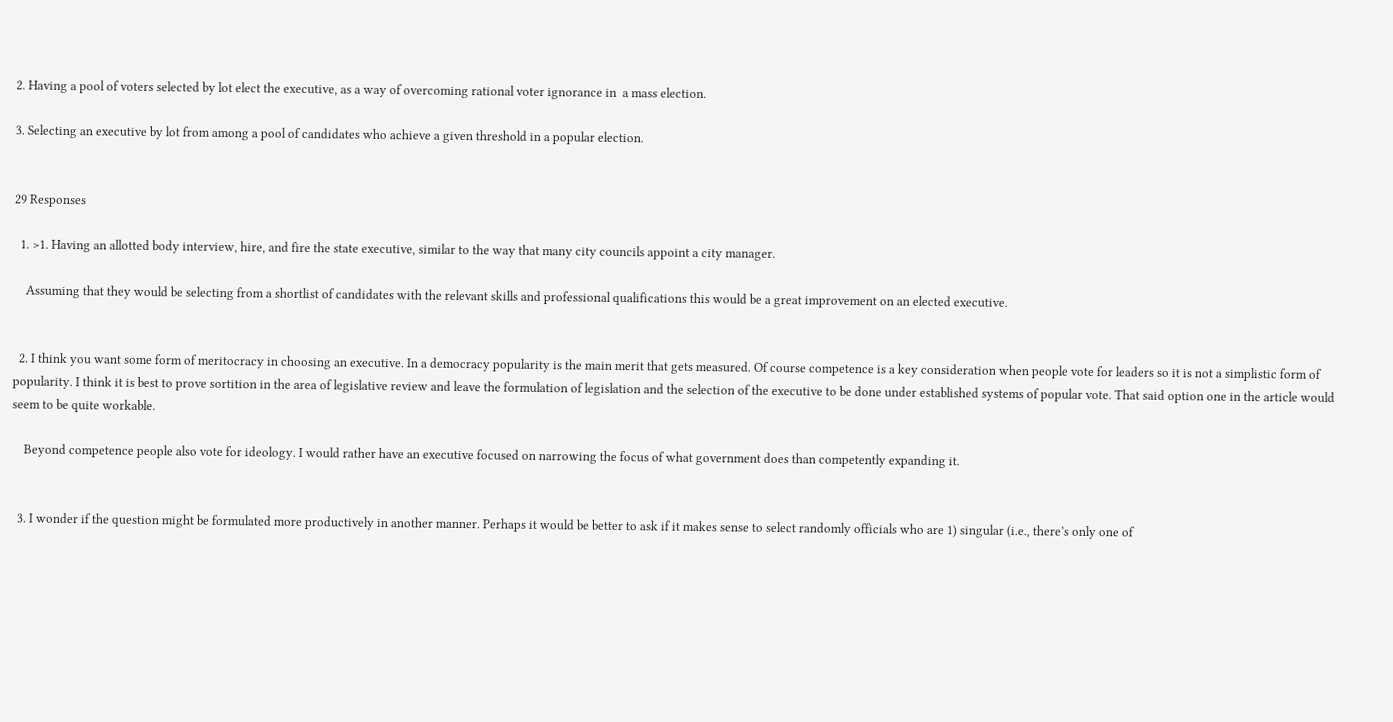2. Having a pool of voters selected by lot elect the executive, as a way of overcoming rational voter ignorance in  a mass election.

3. Selecting an executive by lot from among a pool of candidates who achieve a given threshold in a popular election.


29 Responses

  1. >1. Having an allotted body interview, hire, and fire the state executive, similar to the way that many city councils appoint a city manager.

    Assuming that they would be selecting from a shortlist of candidates with the relevant skills and professional qualifications this would be a great improvement on an elected executive.


  2. I think you want some form of meritocracy in choosing an executive. In a democracy popularity is the main merit that gets measured. Of course competence is a key consideration when people vote for leaders so it is not a simplistic form of popularity. I think it is best to prove sortition in the area of legislative review and leave the formulation of legislation and the selection of the executive to be done under established systems of popular vote. That said option one in the article would seem to be quite workable.

    Beyond competence people also vote for ideology. I would rather have an executive focused on narrowing the focus of what government does than competently expanding it.


  3. I wonder if the question might be formulated more productively in another manner. Perhaps it would be better to ask if it makes sense to select randomly officials who are 1) singular (i.e., there’s only one of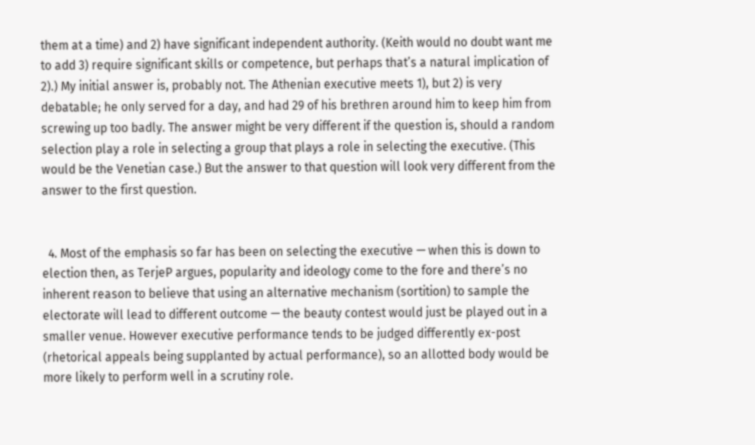them at a time) and 2) have significant independent authority. (Keith would no doubt want me to add 3) require significant skills or competence, but perhaps that’s a natural implication of 2).) My initial answer is, probably not. The Athenian executive meets 1), but 2) is very debatable; he only served for a day, and had 29 of his brethren around him to keep him from screwing up too badly. The answer might be very different if the question is, should a random selection play a role in selecting a group that plays a role in selecting the executive. (This would be the Venetian case.) But the answer to that question will look very different from the answer to the first question.


  4. Most of the emphasis so far has been on selecting the executive — when this is down to election then, as TerjeP argues, popularity and ideology come to the fore and there’s no inherent reason to believe that using an alternative mechanism (sortition) to sample the electorate will lead to different outcome — the beauty contest would just be played out in a smaller venue. However executive performance tends to be judged differently ex-post (rhetorical appeals being supplanted by actual performance), so an allotted body would be more likely to perform well in a scrutiny role.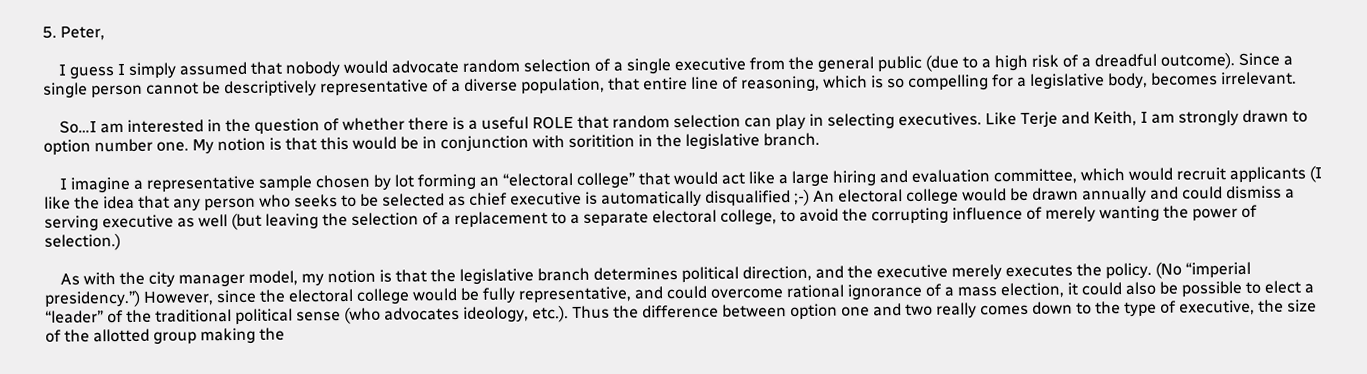5. Peter,

    I guess I simply assumed that nobody would advocate random selection of a single executive from the general public (due to a high risk of a dreadful outcome). Since a single person cannot be descriptively representative of a diverse population, that entire line of reasoning, which is so compelling for a legislative body, becomes irrelevant.

    So…I am interested in the question of whether there is a useful ROLE that random selection can play in selecting executives. Like Terje and Keith, I am strongly drawn to option number one. My notion is that this would be in conjunction with soritition in the legislative branch.

    I imagine a representative sample chosen by lot forming an “electoral college” that would act like a large hiring and evaluation committee, which would recruit applicants (I like the idea that any person who seeks to be selected as chief executive is automatically disqualified ;-) An electoral college would be drawn annually and could dismiss a serving executive as well (but leaving the selection of a replacement to a separate electoral college, to avoid the corrupting influence of merely wanting the power of selection.)

    As with the city manager model, my notion is that the legislative branch determines political direction, and the executive merely executes the policy. (No “imperial presidency.”) However, since the electoral college would be fully representative, and could overcome rational ignorance of a mass election, it could also be possible to elect a “leader” of the traditional political sense (who advocates ideology, etc.). Thus the difference between option one and two really comes down to the type of executive, the size of the allotted group making the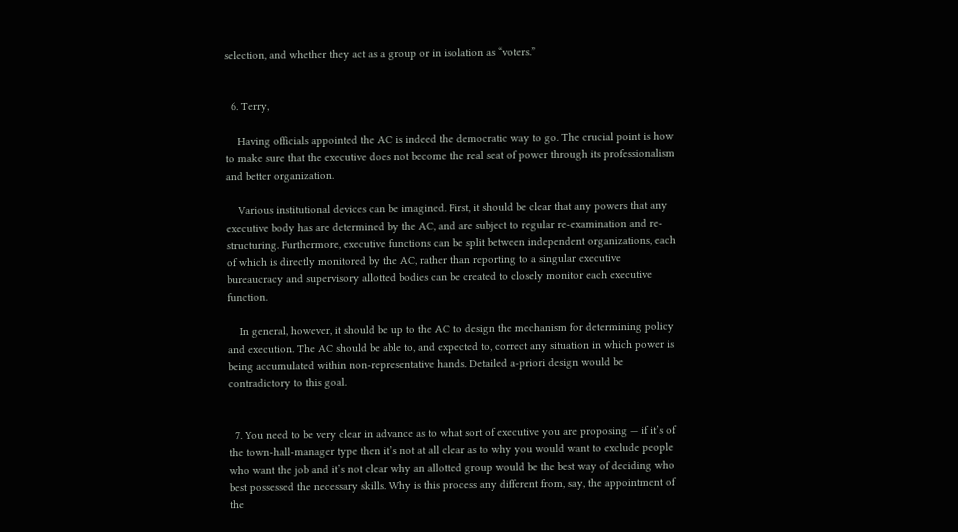selection, and whether they act as a group or in isolation as “voters.”


  6. Terry,

    Having officials appointed the AC is indeed the democratic way to go. The crucial point is how to make sure that the executive does not become the real seat of power through its professionalism and better organization.

    Various institutional devices can be imagined. First, it should be clear that any powers that any executive body has are determined by the AC, and are subject to regular re-examination and re-structuring. Furthermore, executive functions can be split between independent organizations, each of which is directly monitored by the AC, rather than reporting to a singular executive bureaucracy and supervisory allotted bodies can be created to closely monitor each executive function.

    In general, however, it should be up to the AC to design the mechanism for determining policy and execution. The AC should be able to, and expected to, correct any situation in which power is being accumulated within non-representative hands. Detailed a-priori design would be contradictory to this goal.


  7. You need to be very clear in advance as to what sort of executive you are proposing — if it’s of the town-hall-manager type then it’s not at all clear as to why you would want to exclude people who want the job and it’s not clear why an allotted group would be the best way of deciding who best possessed the necessary skills. Why is this process any different from, say, the appointment of the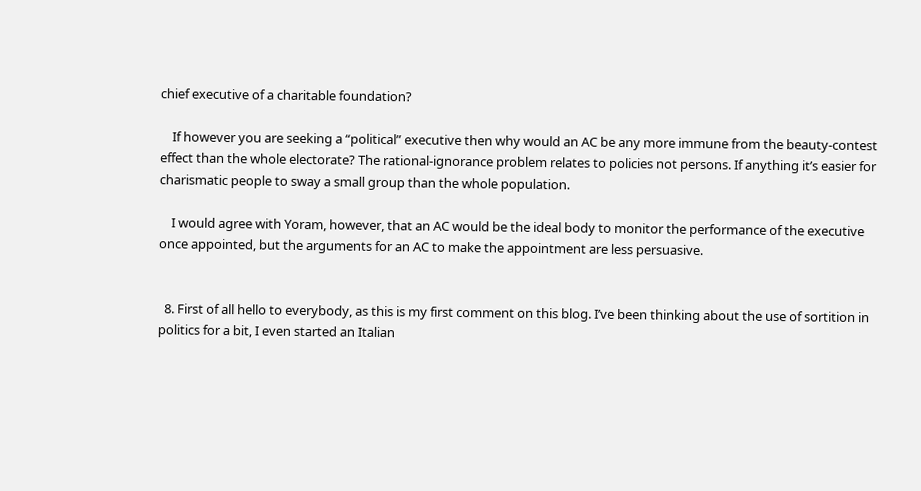chief executive of a charitable foundation?

    If however you are seeking a “political” executive then why would an AC be any more immune from the beauty-contest effect than the whole electorate? The rational-ignorance problem relates to policies not persons. If anything it’s easier for charismatic people to sway a small group than the whole population.

    I would agree with Yoram, however, that an AC would be the ideal body to monitor the performance of the executive once appointed, but the arguments for an AC to make the appointment are less persuasive.


  8. First of all hello to everybody, as this is my first comment on this blog. I’ve been thinking about the use of sortition in politics for a bit, I even started an Italian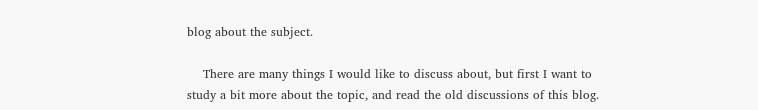blog about the subject.

    There are many things I would like to discuss about, but first I want to study a bit more about the topic, and read the old discussions of this blog.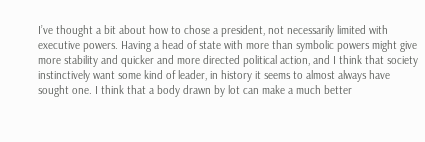I’ve thought a bit about how to chose a president, not necessarily limited with executive powers. Having a head of state with more than symbolic powers might give more stability and quicker and more directed political action, and I think that society instinctively want some kind of leader, in history it seems to almost always have sought one. I think that a body drawn by lot can make a much better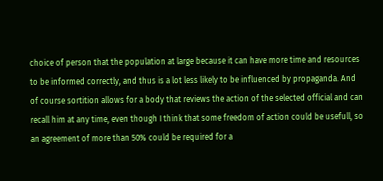choice of person that the population at large because it can have more time and resources to be informed correctly, and thus is a lot less likely to be influenced by propaganda. And of course sortition allows for a body that reviews the action of the selected official and can recall him at any time, even though I think that some freedom of action could be usefull, so an agreement of more than 50% could be required for a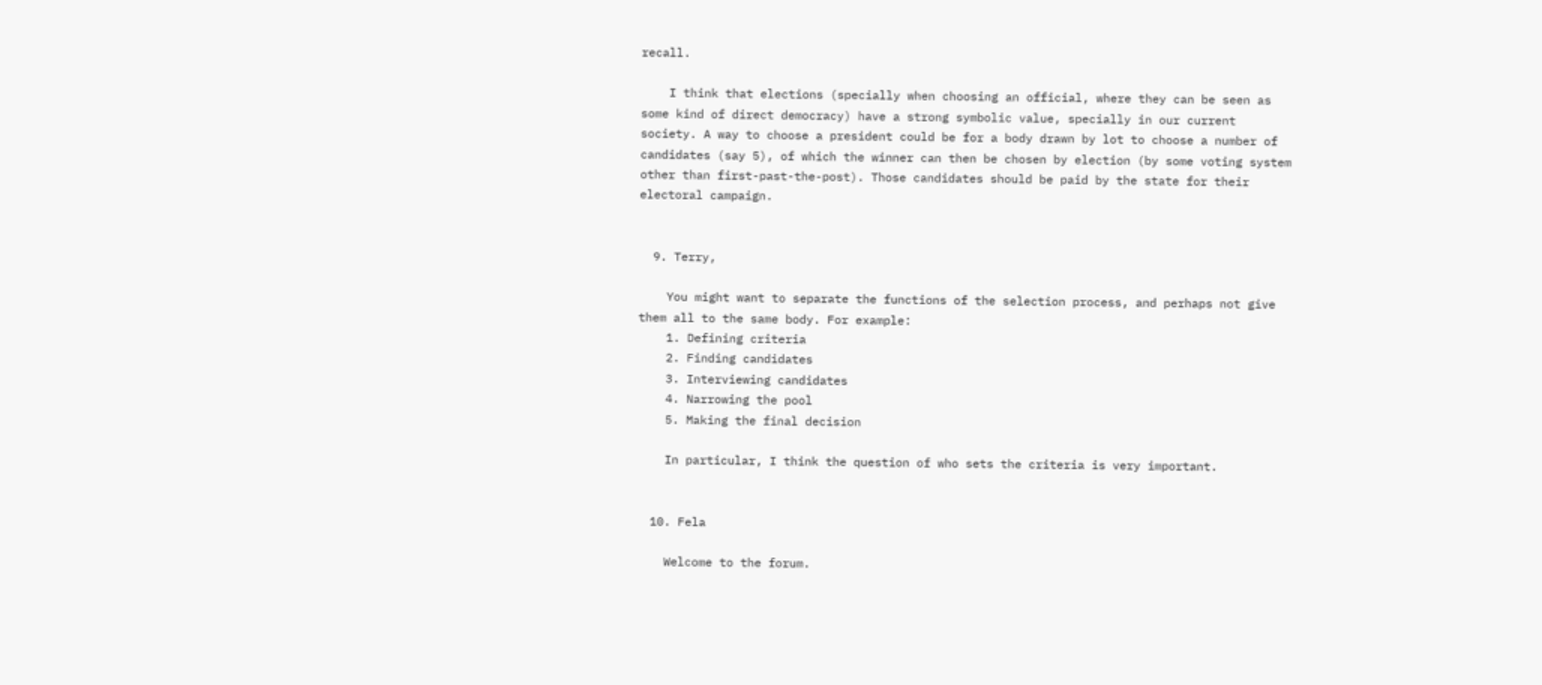recall.

    I think that elections (specially when choosing an official, where they can be seen as some kind of direct democracy) have a strong symbolic value, specially in our current society. A way to choose a president could be for a body drawn by lot to choose a number of candidates (say 5), of which the winner can then be chosen by election (by some voting system other than first-past-the-post). Those candidates should be paid by the state for their electoral campaign.


  9. Terry,

    You might want to separate the functions of the selection process, and perhaps not give them all to the same body. For example:
    1. Defining criteria
    2. Finding candidates
    3. Interviewing candidates
    4. Narrowing the pool
    5. Making the final decision

    In particular, I think the question of who sets the criteria is very important.


  10. Fela

    Welcome to the forum.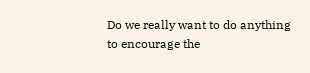Do we really want to do anything to encourage the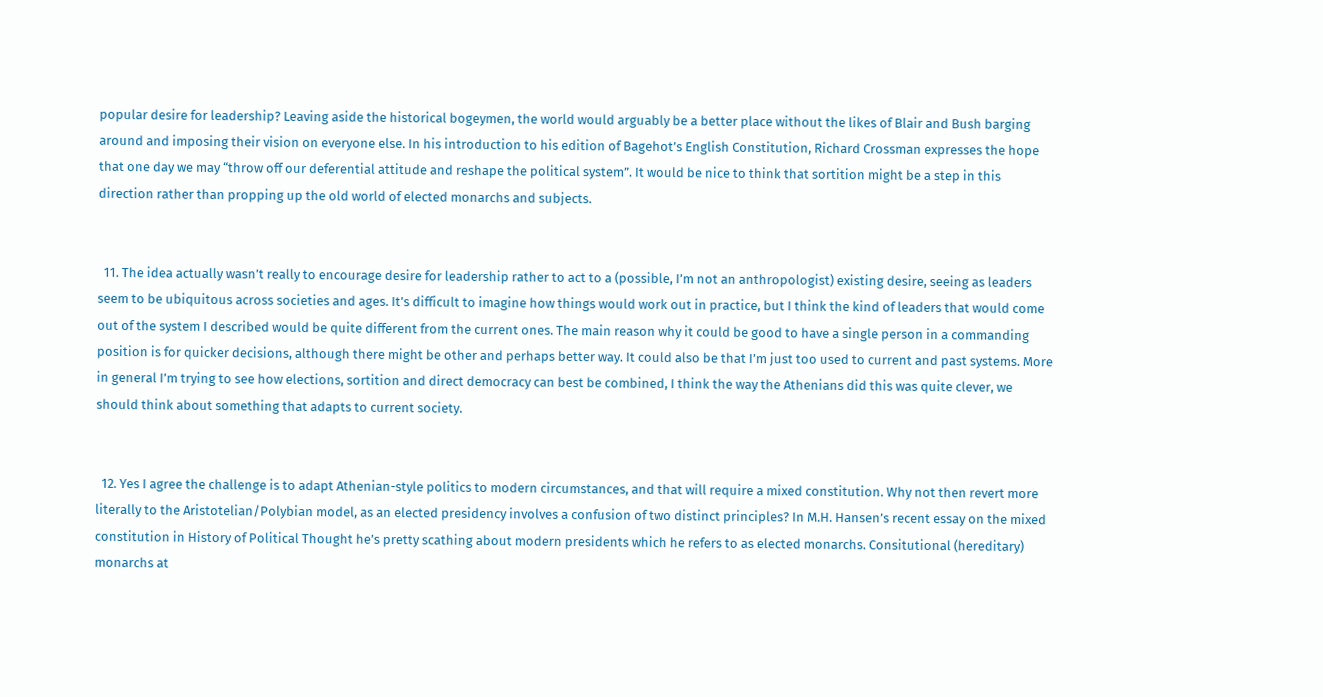popular desire for leadership? Leaving aside the historical bogeymen, the world would arguably be a better place without the likes of Blair and Bush barging around and imposing their vision on everyone else. In his introduction to his edition of Bagehot’s English Constitution, Richard Crossman expresses the hope that one day we may “throw off our deferential attitude and reshape the political system”. It would be nice to think that sortition might be a step in this direction rather than propping up the old world of elected monarchs and subjects.


  11. The idea actually wasn’t really to encourage desire for leadership rather to act to a (possible, I’m not an anthropologist) existing desire, seeing as leaders seem to be ubiquitous across societies and ages. It’s difficult to imagine how things would work out in practice, but I think the kind of leaders that would come out of the system I described would be quite different from the current ones. The main reason why it could be good to have a single person in a commanding position is for quicker decisions, although there might be other and perhaps better way. It could also be that I’m just too used to current and past systems. More in general I’m trying to see how elections, sortition and direct democracy can best be combined, I think the way the Athenians did this was quite clever, we should think about something that adapts to current society.


  12. Yes I agree the challenge is to adapt Athenian-style politics to modern circumstances, and that will require a mixed constitution. Why not then revert more literally to the Aristotelian/Polybian model, as an elected presidency involves a confusion of two distinct principles? In M.H. Hansen’s recent essay on the mixed constitution in History of Political Thought he’s pretty scathing about modern presidents which he refers to as elected monarchs. Consitutional (hereditary) monarchs at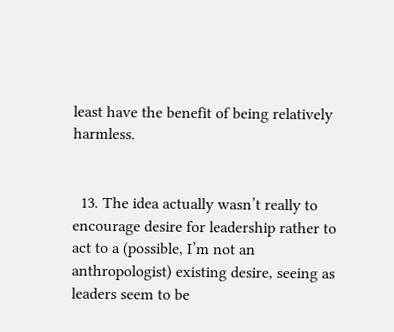least have the benefit of being relatively harmless.


  13. The idea actually wasn’t really to encourage desire for leadership rather to act to a (possible, I’m not an anthropologist) existing desire, seeing as leaders seem to be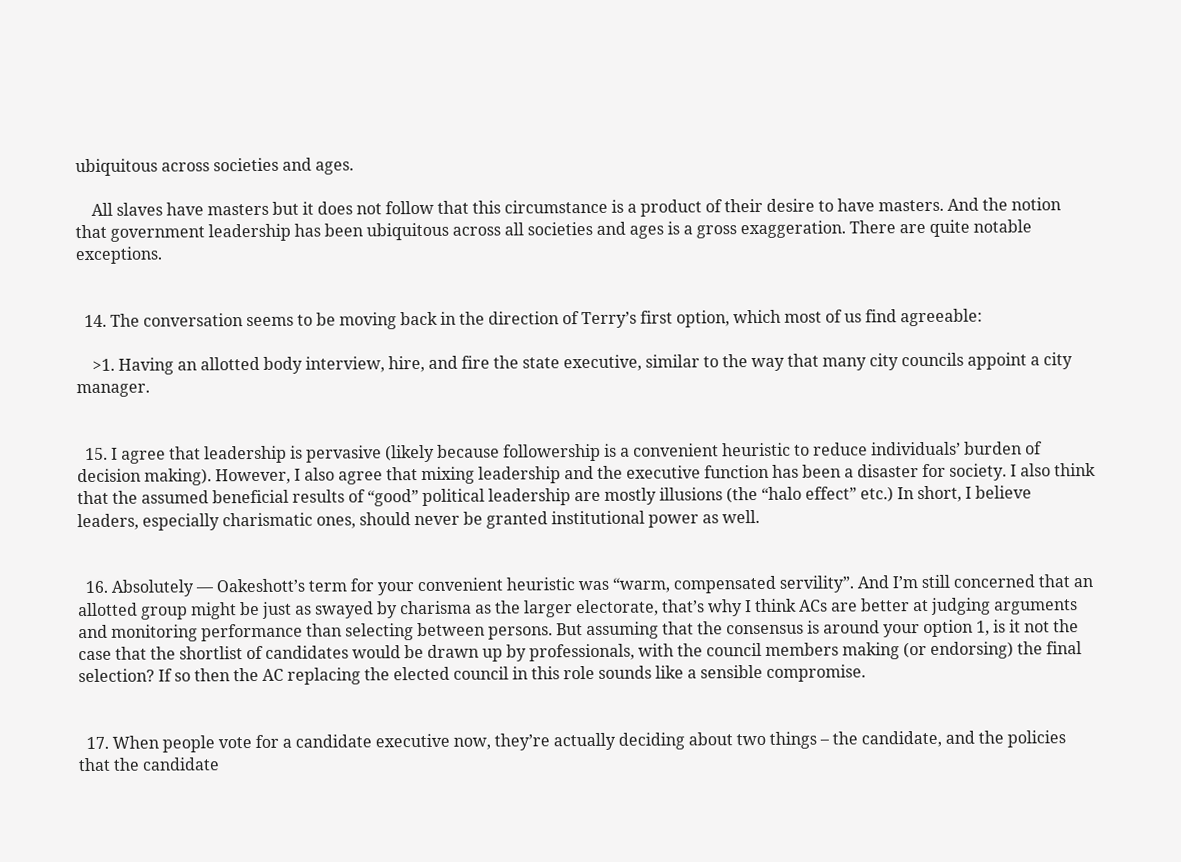ubiquitous across societies and ages.

    All slaves have masters but it does not follow that this circumstance is a product of their desire to have masters. And the notion that government leadership has been ubiquitous across all societies and ages is a gross exaggeration. There are quite notable exceptions.


  14. The conversation seems to be moving back in the direction of Terry’s first option, which most of us find agreeable:

    >1. Having an allotted body interview, hire, and fire the state executive, similar to the way that many city councils appoint a city manager.


  15. I agree that leadership is pervasive (likely because followership is a convenient heuristic to reduce individuals’ burden of decision making). However, I also agree that mixing leadership and the executive function has been a disaster for society. I also think that the assumed beneficial results of “good” political leadership are mostly illusions (the “halo effect” etc.) In short, I believe leaders, especially charismatic ones, should never be granted institutional power as well.


  16. Absolutely — Oakeshott’s term for your convenient heuristic was “warm, compensated servility”. And I’m still concerned that an allotted group might be just as swayed by charisma as the larger electorate, that’s why I think ACs are better at judging arguments and monitoring performance than selecting between persons. But assuming that the consensus is around your option 1, is it not the case that the shortlist of candidates would be drawn up by professionals, with the council members making (or endorsing) the final selection? If so then the AC replacing the elected council in this role sounds like a sensible compromise.


  17. When people vote for a candidate executive now, they’re actually deciding about two things – the candidate, and the policies that the candidate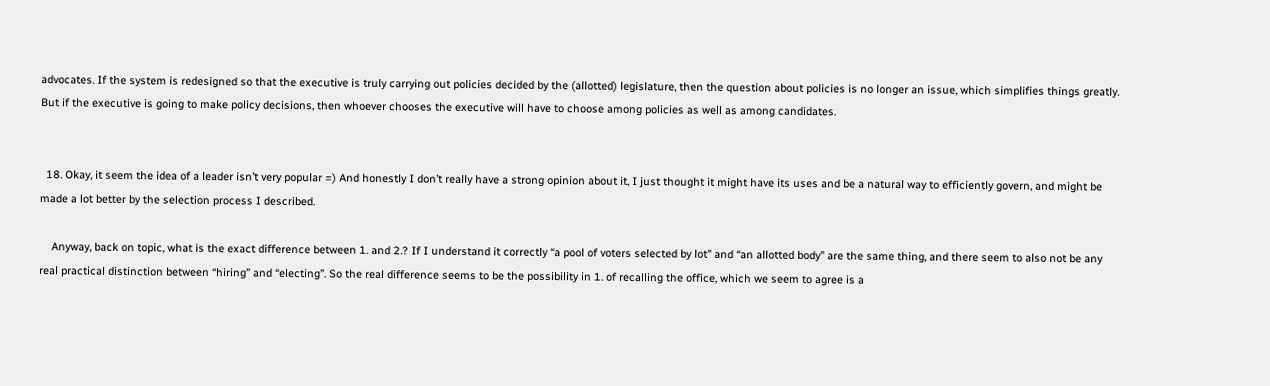advocates. If the system is redesigned so that the executive is truly carrying out policies decided by the (allotted) legislature, then the question about policies is no longer an issue, which simplifies things greatly. But if the executive is going to make policy decisions, then whoever chooses the executive will have to choose among policies as well as among candidates.


  18. Okay, it seem the idea of a leader isn’t very popular =) And honestly I don’t really have a strong opinion about it, I just thought it might have its uses and be a natural way to efficiently govern, and might be made a lot better by the selection process I described.

    Anyway, back on topic, what is the exact difference between 1. and 2.? If I understand it correctly “a pool of voters selected by lot” and “an allotted body” are the same thing, and there seem to also not be any real practical distinction between “hiring” and “electing”. So the real difference seems to be the possibility in 1. of recalling the office, which we seem to agree is a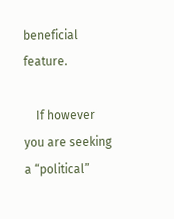beneficial feature.

    If however you are seeking a “political”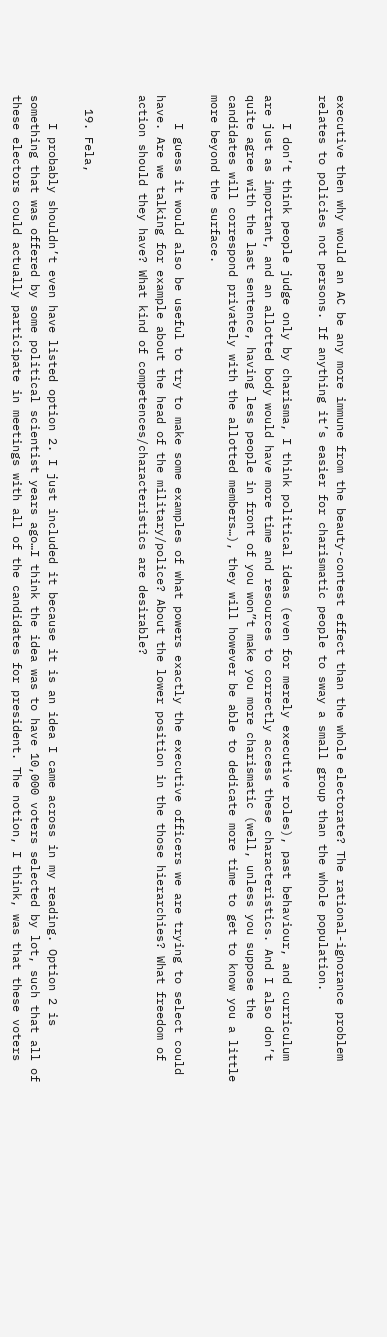executive then why would an AC be any more immune from the beauty-contest effect than the whole electorate? The rational-ignorance problem relates to policies not persons. If anything it’s easier for charismatic people to sway a small group than the whole population.

    I don’t think people judge only by charisma, I think political ideas (even for merely executive roles), past behaviour, and curriculum are just as important, and an allotted body would have more time and resources to correctly access these characteristics. And I also don’t quite agree with the last sentence, having less people in front of you won”t make you more charismatic (well, unless you suppose the candidates will correspond privately with the allotted members…), they will however be able to dedicate more time to get to know you a little more beyond the surface.

    I guess it would also be useful to try to make some examples of what powers exactly the executive officers we are trying to select could have. Are we talking for example about the head of the military/police? About the lower position in the those hierarchies? What freedom of action should they have? What kind of competences/characteristics are desirable?


  19. Fela,

    I probably shouldn’t even have listed option 2. I just included it because it is an idea I came across in my reading. Option 2 is something that was offered by some political scientist years ago…I think the idea was to have 10,000 voters selected by lot, such that all of these electors could actually participate in meetings with all of the candidates for president. The notion, I think, was that these voters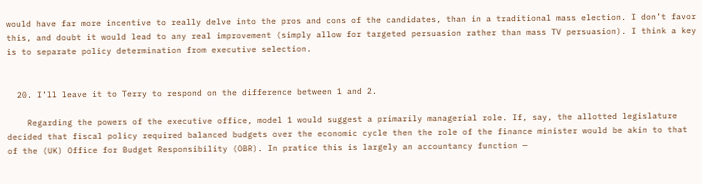would have far more incentive to really delve into the pros and cons of the candidates, than in a traditional mass election. I don’t favor this, and doubt it would lead to any real improvement (simply allow for targeted persuasion rather than mass TV persuasion). I think a key is to separate policy determination from executive selection.


  20. I’ll leave it to Terry to respond on the difference between 1 and 2.

    Regarding the powers of the executive office, model 1 would suggest a primarily managerial role. If, say, the allotted legislature decided that fiscal policy required balanced budgets over the economic cycle then the role of the finance minister would be akin to that of the (UK) Office for Budget Responsibility (OBR). In pratice this is largely an accountancy function —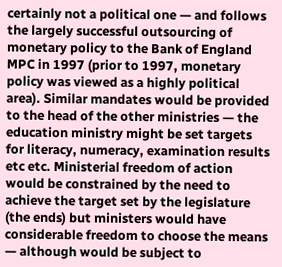certainly not a political one — and follows the largely successful outsourcing of monetary policy to the Bank of England MPC in 1997 (prior to 1997, monetary policy was viewed as a highly political area). Similar mandates would be provided to the head of the other ministries — the education ministry might be set targets for literacy, numeracy, examination results etc etc. Ministerial freedom of action would be constrained by the need to achieve the target set by the legislature (the ends) but ministers would have considerable freedom to choose the means — although would be subject to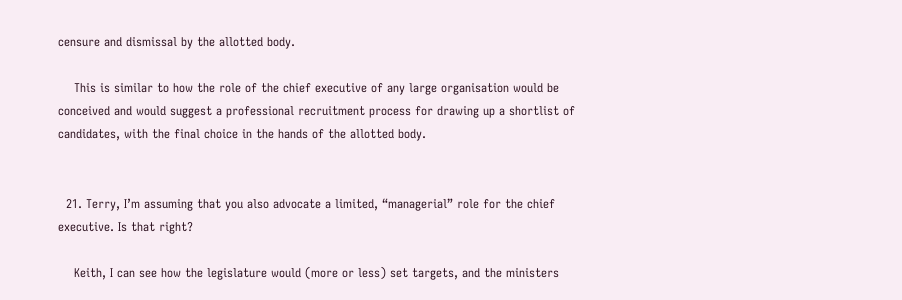censure and dismissal by the allotted body.

    This is similar to how the role of the chief executive of any large organisation would be conceived and would suggest a professional recruitment process for drawing up a shortlist of candidates, with the final choice in the hands of the allotted body.


  21. Terry, I’m assuming that you also advocate a limited, “managerial” role for the chief executive. Is that right?

    Keith, I can see how the legislature would (more or less) set targets, and the ministers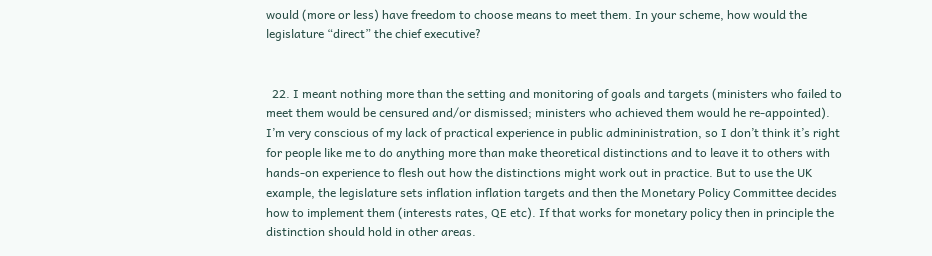would (more or less) have freedom to choose means to meet them. In your scheme, how would the legislature “direct” the chief executive?


  22. I meant nothing more than the setting and monitoring of goals and targets (ministers who failed to meet them would be censured and/or dismissed; ministers who achieved them would he re-appointed). I’m very conscious of my lack of practical experience in public admininistration, so I don’t think it’s right for people like me to do anything more than make theoretical distinctions and to leave it to others with hands-on experience to flesh out how the distinctions might work out in practice. But to use the UK example, the legislature sets inflation inflation targets and then the Monetary Policy Committee decides how to implement them (interests rates, QE etc). If that works for monetary policy then in principle the distinction should hold in other areas.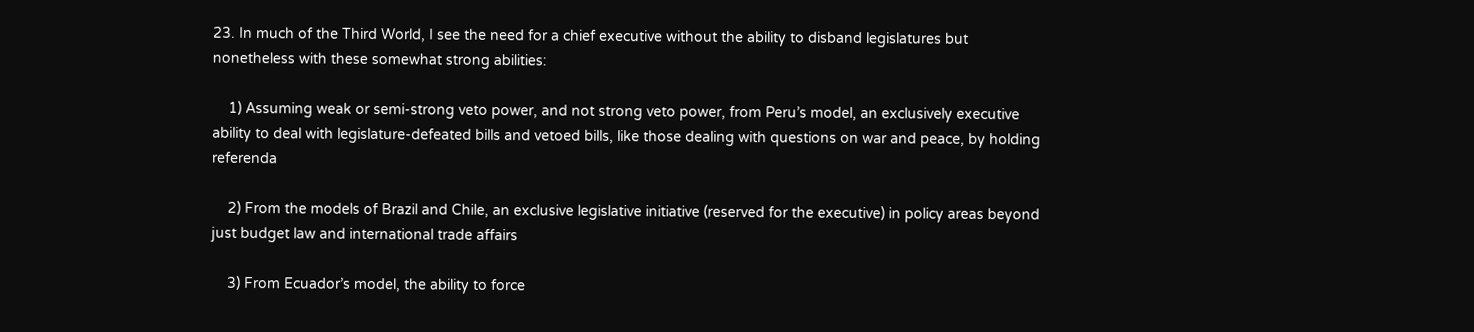23. In much of the Third World, I see the need for a chief executive without the ability to disband legislatures but nonetheless with these somewhat strong abilities:

    1) Assuming weak or semi-strong veto power, and not strong veto power, from Peru’s model, an exclusively executive ability to deal with legislature-defeated bills and vetoed bills, like those dealing with questions on war and peace, by holding referenda

    2) From the models of Brazil and Chile, an exclusive legislative initiative (reserved for the executive) in policy areas beyond just budget law and international trade affairs

    3) From Ecuador’s model, the ability to force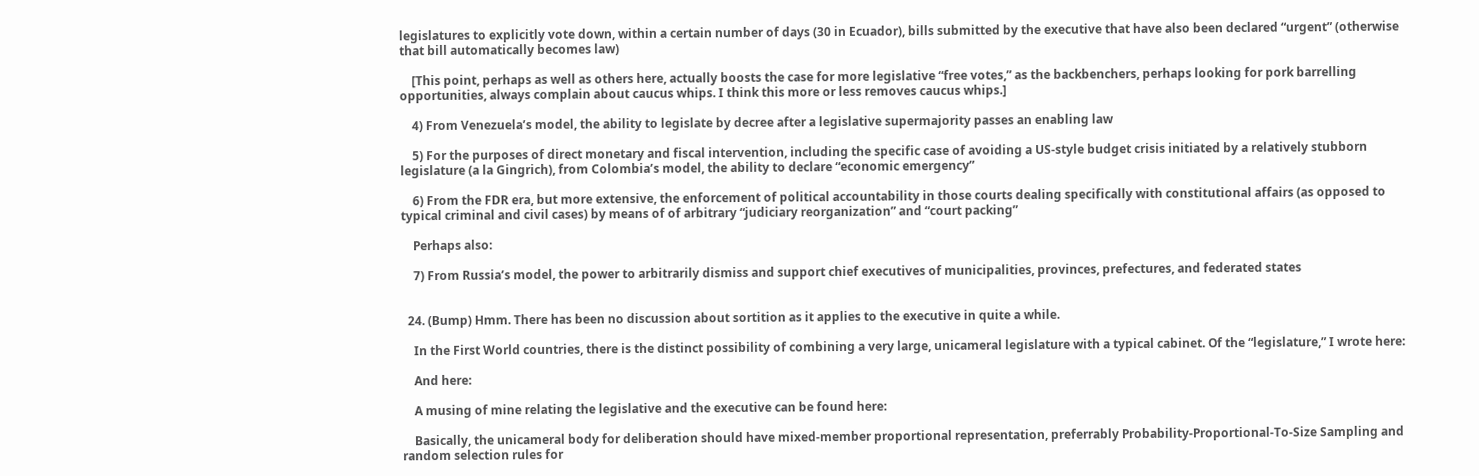legislatures to explicitly vote down, within a certain number of days (30 in Ecuador), bills submitted by the executive that have also been declared “urgent” (otherwise that bill automatically becomes law)

    [This point, perhaps as well as others here, actually boosts the case for more legislative “free votes,” as the backbenchers, perhaps looking for pork barrelling opportunities, always complain about caucus whips. I think this more or less removes caucus whips.]

    4) From Venezuela’s model, the ability to legislate by decree after a legislative supermajority passes an enabling law

    5) For the purposes of direct monetary and fiscal intervention, including the specific case of avoiding a US-style budget crisis initiated by a relatively stubborn legislature (a la Gingrich), from Colombia’s model, the ability to declare “economic emergency”

    6) From the FDR era, but more extensive, the enforcement of political accountability in those courts dealing specifically with constitutional affairs (as opposed to typical criminal and civil cases) by means of of arbitrary “judiciary reorganization” and “court packing”

    Perhaps also:

    7) From Russia’s model, the power to arbitrarily dismiss and support chief executives of municipalities, provinces, prefectures, and federated states


  24. (Bump) Hmm. There has been no discussion about sortition as it applies to the executive in quite a while.

    In the First World countries, there is the distinct possibility of combining a very large, unicameral legislature with a typical cabinet. Of the “legislature,” I wrote here:

    And here:

    A musing of mine relating the legislative and the executive can be found here:

    Basically, the unicameral body for deliberation should have mixed-member proportional representation, preferrably Probability-Proportional-To-Size Sampling and random selection rules for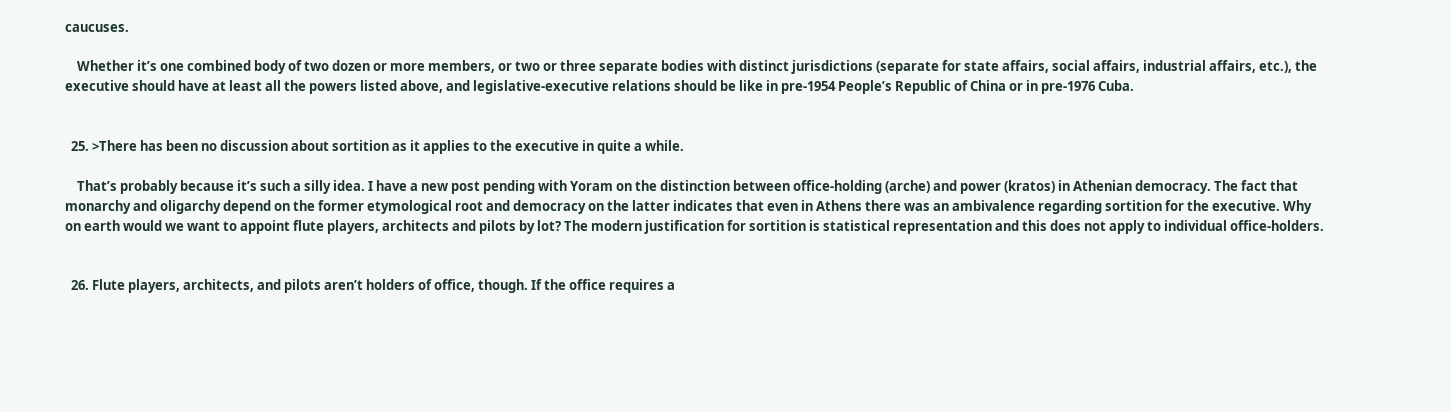caucuses.

    Whether it’s one combined body of two dozen or more members, or two or three separate bodies with distinct jurisdictions (separate for state affairs, social affairs, industrial affairs, etc.), the executive should have at least all the powers listed above, and legislative-executive relations should be like in pre-1954 People’s Republic of China or in pre-1976 Cuba.


  25. >There has been no discussion about sortition as it applies to the executive in quite a while.

    That’s probably because it’s such a silly idea. I have a new post pending with Yoram on the distinction between office-holding (arche) and power (kratos) in Athenian democracy. The fact that monarchy and oligarchy depend on the former etymological root and democracy on the latter indicates that even in Athens there was an ambivalence regarding sortition for the executive. Why on earth would we want to appoint flute players, architects and pilots by lot? The modern justification for sortition is statistical representation and this does not apply to individual office-holders.


  26. Flute players, architects, and pilots aren’t holders of office, though. If the office requires a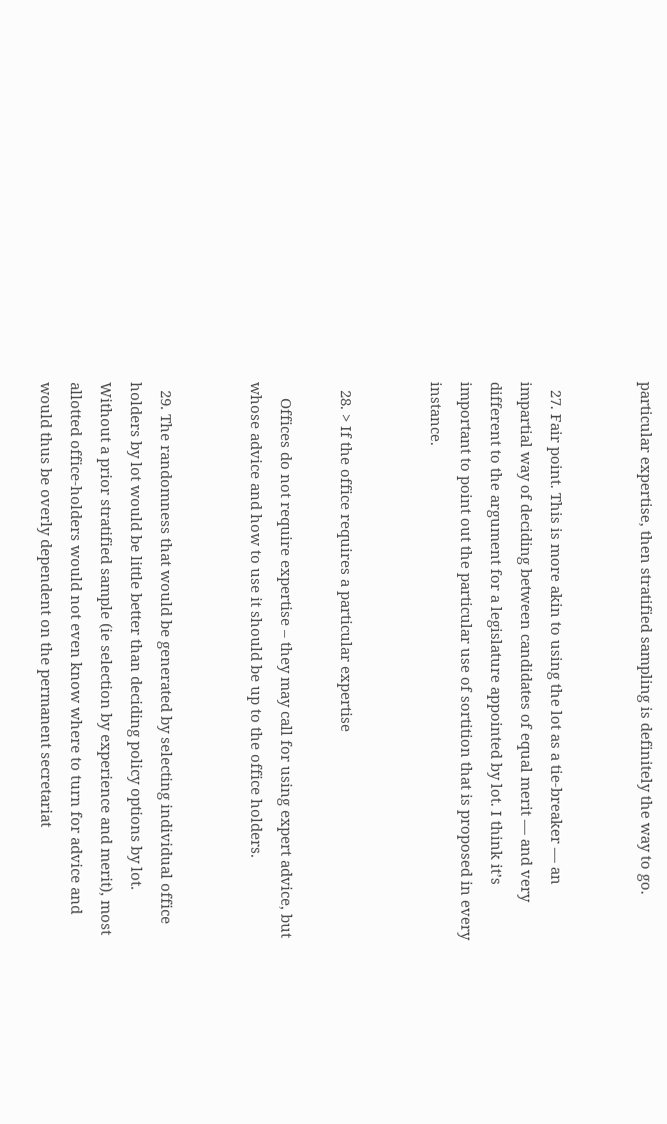particular expertise, then stratified sampling is definitely the way to go.


  27. Fair point. This is more akin to using the lot as a tie-breaker — an impartial way of deciding between candidates of equal merit — and very different to the argument for a legislature appointed by lot. I think it’s important to point out the particular use of sortition that is proposed in every instance.


  28. > If the office requires a particular expertise

    Offices do not require expertise – they may call for using expert advice, but whose advice and how to use it should be up to the office holders.


  29. The randomness that would be generated by selecting individual office holders by lot would be little better than deciding policy options by lot. Without a prior stratified sample (ie selection by experience and merit), most allotted office-holders would not even know where to turn for advice and would thus be overly dependent on the permanent secretariat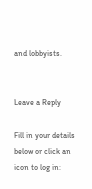and lobbyists.


Leave a Reply

Fill in your details below or click an icon to log in: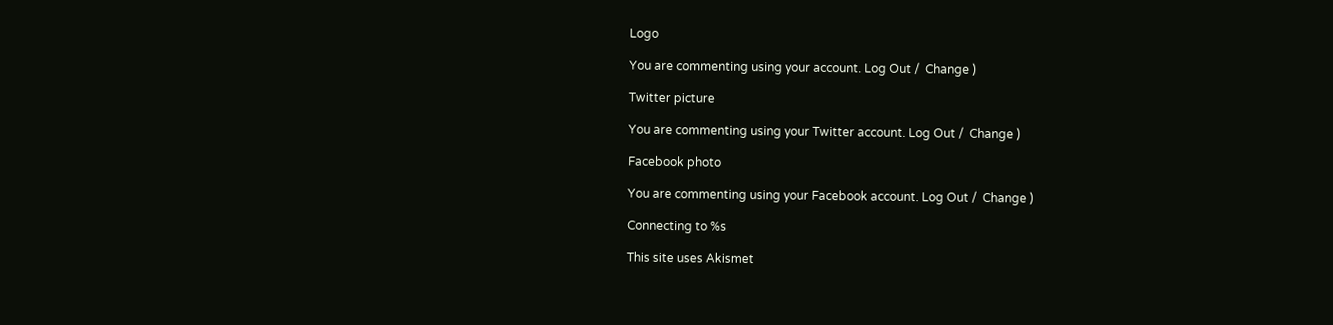Logo

You are commenting using your account. Log Out /  Change )

Twitter picture

You are commenting using your Twitter account. Log Out /  Change )

Facebook photo

You are commenting using your Facebook account. Log Out /  Change )

Connecting to %s

This site uses Akismet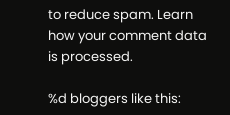to reduce spam. Learn how your comment data is processed.

%d bloggers like this: